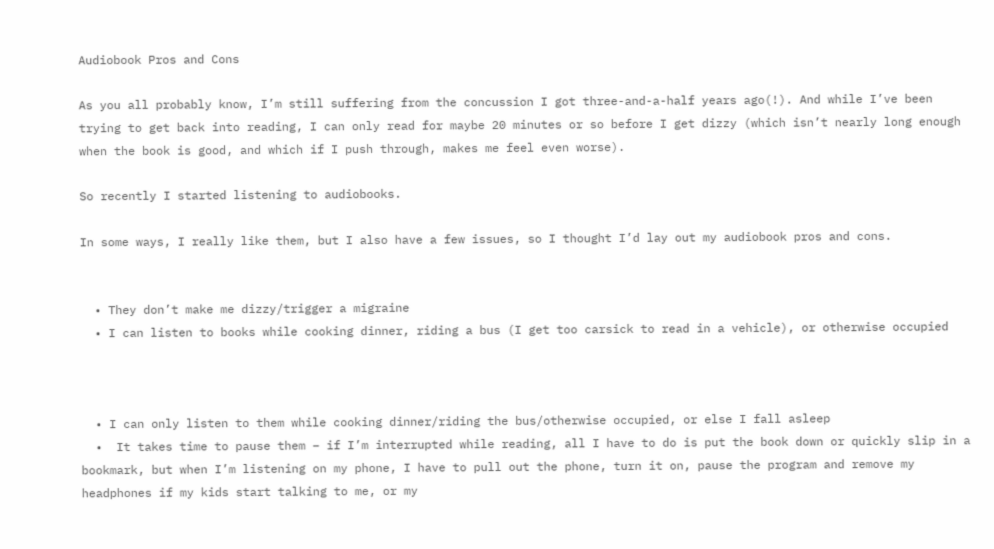Audiobook Pros and Cons

As you all probably know, I’m still suffering from the concussion I got three-and-a-half years ago(!). And while I’ve been trying to get back into reading, I can only read for maybe 20 minutes or so before I get dizzy (which isn’t nearly long enough when the book is good, and which if I push through, makes me feel even worse).

So recently I started listening to audiobooks.

In some ways, I really like them, but I also have a few issues, so I thought I’d lay out my audiobook pros and cons.


  • They don’t make me dizzy/trigger a migraine
  • I can listen to books while cooking dinner, riding a bus (I get too carsick to read in a vehicle), or otherwise occupied



  • I can only listen to them while cooking dinner/riding the bus/otherwise occupied, or else I fall asleep
  •  It takes time to pause them – if I’m interrupted while reading, all I have to do is put the book down or quickly slip in a bookmark, but when I’m listening on my phone, I have to pull out the phone, turn it on, pause the program and remove my headphones if my kids start talking to me, or my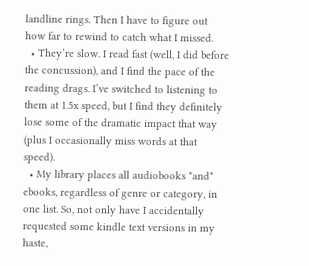landline rings. Then I have to figure out how far to rewind to catch what I missed.
  • They’re slow. I read fast (well, I did before the concussion), and I find the pace of the reading drags. I’ve switched to listening to them at 1.5x speed, but I find they definitely lose some of the dramatic impact that way (plus I occasionally miss words at that speed).
  • My library places all audiobooks *and* ebooks, regardless of genre or category, in one list. So, not only have I accidentally requested some kindle text versions in my haste,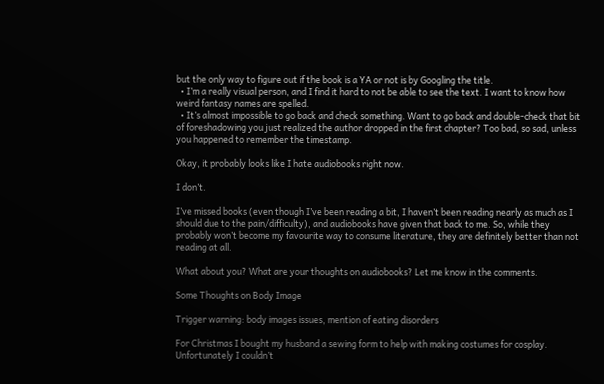but the only way to figure out if the book is a YA or not is by Googling the title.
  • I’m a really visual person, and I find it hard to not be able to see the text. I want to know how weird fantasy names are spelled.
  • It’s almost impossible to go back and check something. Want to go back and double-check that bit of foreshadowing you just realized the author dropped in the first chapter? Too bad, so sad, unless you happened to remember the timestamp.

Okay, it probably looks like I hate audiobooks right now.

I don’t.

I’ve missed books (even though I’ve been reading a bit, I haven’t been reading nearly as much as I should due to the pain/difficulty), and audiobooks have given that back to me. So, while they probably won’t become my favourite way to consume literature, they are definitely better than not reading at all.

What about you? What are your thoughts on audiobooks? Let me know in the comments.

Some Thoughts on Body Image

Trigger warning: body images issues, mention of eating disorders

For Christmas I bought my husband a sewing form to help with making costumes for cosplay. Unfortunately I couldn’t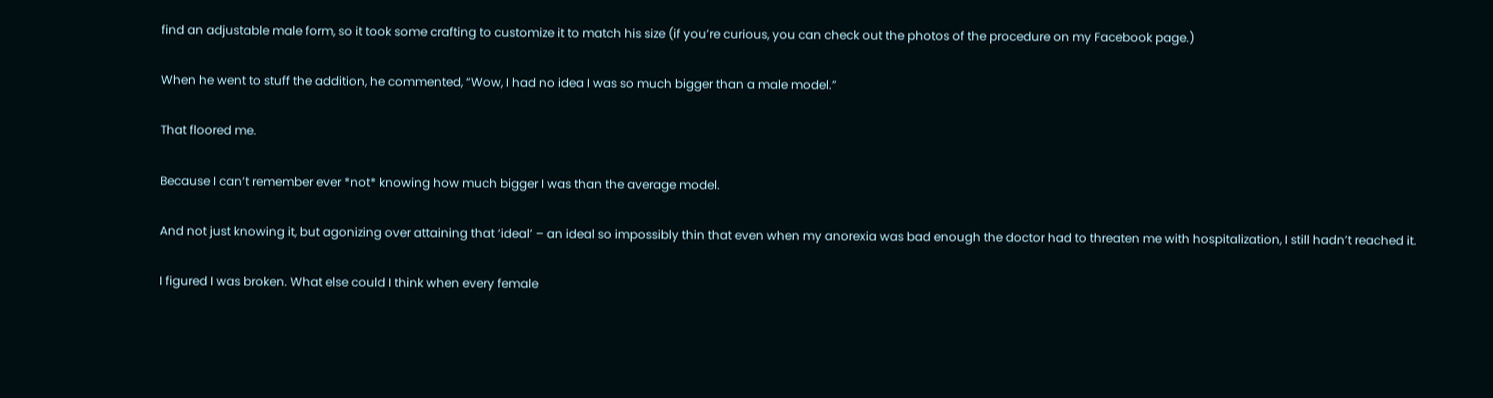find an adjustable male form, so it took some crafting to customize it to match his size (if you’re curious, you can check out the photos of the procedure on my Facebook page.)

When he went to stuff the addition, he commented, “Wow, I had no idea I was so much bigger than a male model.”

That floored me.

Because I can’t remember ever *not* knowing how much bigger I was than the average model.

And not just knowing it, but agonizing over attaining that ‘ideal’ – an ideal so impossibly thin that even when my anorexia was bad enough the doctor had to threaten me with hospitalization, I still hadn’t reached it.

I figured I was broken. What else could I think when every female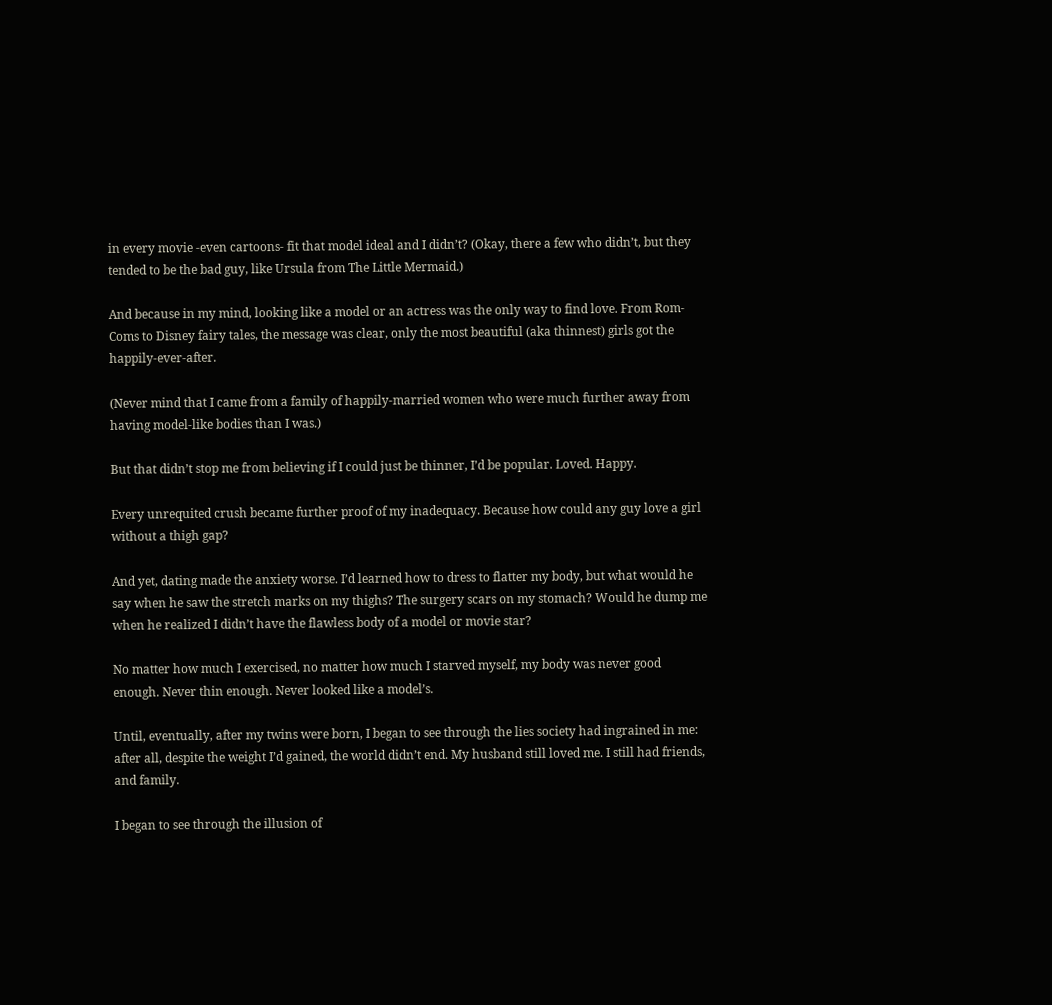in every movie -even cartoons- fit that model ideal and I didn’t? (Okay, there a few who didn’t, but they tended to be the bad guy, like Ursula from The Little Mermaid.)

And because in my mind, looking like a model or an actress was the only way to find love. From Rom-Coms to Disney fairy tales, the message was clear, only the most beautiful (aka thinnest) girls got the happily-ever-after.

(Never mind that I came from a family of happily-married women who were much further away from having model-like bodies than I was.)

But that didn’t stop me from believing if I could just be thinner, I’d be popular. Loved. Happy.

Every unrequited crush became further proof of my inadequacy. Because how could any guy love a girl without a thigh gap?

And yet, dating made the anxiety worse. I’d learned how to dress to flatter my body, but what would he say when he saw the stretch marks on my thighs? The surgery scars on my stomach? Would he dump me when he realized I didn’t have the flawless body of a model or movie star?

No matter how much I exercised, no matter how much I starved myself, my body was never good enough. Never thin enough. Never looked like a model’s.

Until, eventually, after my twins were born, I began to see through the lies society had ingrained in me: after all, despite the weight I’d gained, the world didn’t end. My husband still loved me. I still had friends, and family.

I began to see through the illusion of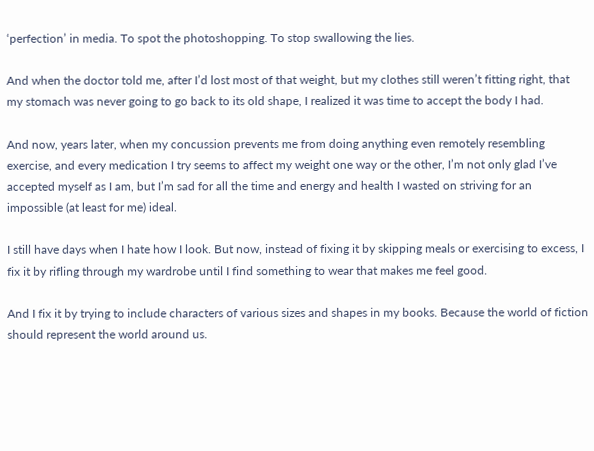‘perfection’ in media. To spot the photoshopping. To stop swallowing the lies.

And when the doctor told me, after I’d lost most of that weight, but my clothes still weren’t fitting right, that my stomach was never going to go back to its old shape, I realized it was time to accept the body I had.

And now, years later, when my concussion prevents me from doing anything even remotely resembling exercise, and every medication I try seems to affect my weight one way or the other, I’m not only glad I’ve accepted myself as I am, but I’m sad for all the time and energy and health I wasted on striving for an impossible (at least for me) ideal.

I still have days when I hate how I look. But now, instead of fixing it by skipping meals or exercising to excess, I fix it by rifling through my wardrobe until I find something to wear that makes me feel good.

And I fix it by trying to include characters of various sizes and shapes in my books. Because the world of fiction should represent the world around us.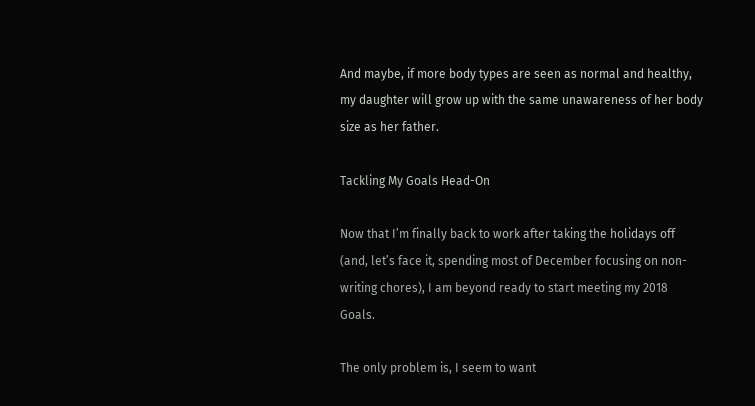And maybe, if more body types are seen as normal and healthy, my daughter will grow up with the same unawareness of her body size as her father.

Tackling My Goals Head-On

Now that I’m finally back to work after taking the holidays off (and, let’s face it, spending most of December focusing on non-writing chores), I am beyond ready to start meeting my 2018 Goals.

The only problem is, I seem to want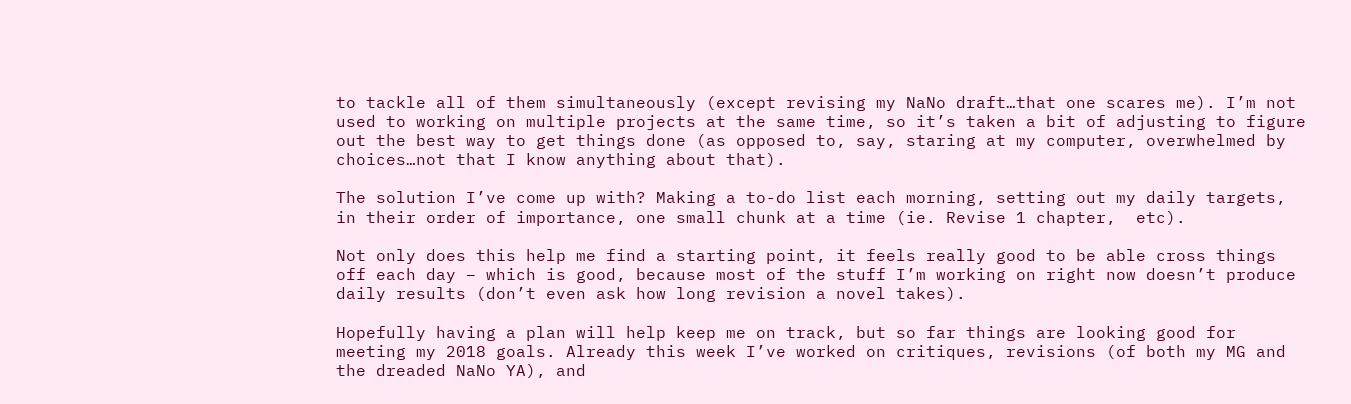to tackle all of them simultaneously (except revising my NaNo draft…that one scares me). I’m not used to working on multiple projects at the same time, so it’s taken a bit of adjusting to figure out the best way to get things done (as opposed to, say, staring at my computer, overwhelmed by choices…not that I know anything about that).

The solution I’ve come up with? Making a to-do list each morning, setting out my daily targets, in their order of importance, one small chunk at a time (ie. Revise 1 chapter,  etc).

Not only does this help me find a starting point, it feels really good to be able cross things off each day – which is good, because most of the stuff I’m working on right now doesn’t produce daily results (don’t even ask how long revision a novel takes).

Hopefully having a plan will help keep me on track, but so far things are looking good for meeting my 2018 goals. Already this week I’ve worked on critiques, revisions (of both my MG and the dreaded NaNo YA), and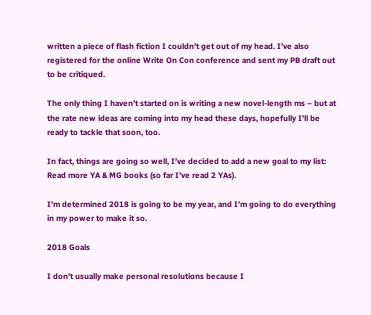written a piece of flash fiction I couldn’t get out of my head. I’ve also registered for the online Write On Con conference and sent my PB draft out to be critiqued.

The only thing I haven’t started on is writing a new novel-length ms – but at the rate new ideas are coming into my head these days, hopefully I’ll be ready to tackle that soon, too.

In fact, things are going so well, I’ve decided to add a new goal to my list: Read more YA & MG books (so far I’ve read 2 YAs).

I’m determined 2018 is going to be my year, and I’m going to do everything in my power to make it so.

2018 Goals

I don’t usually make personal resolutions because I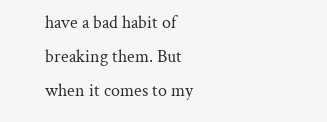have a bad habit of breaking them. But when it comes to my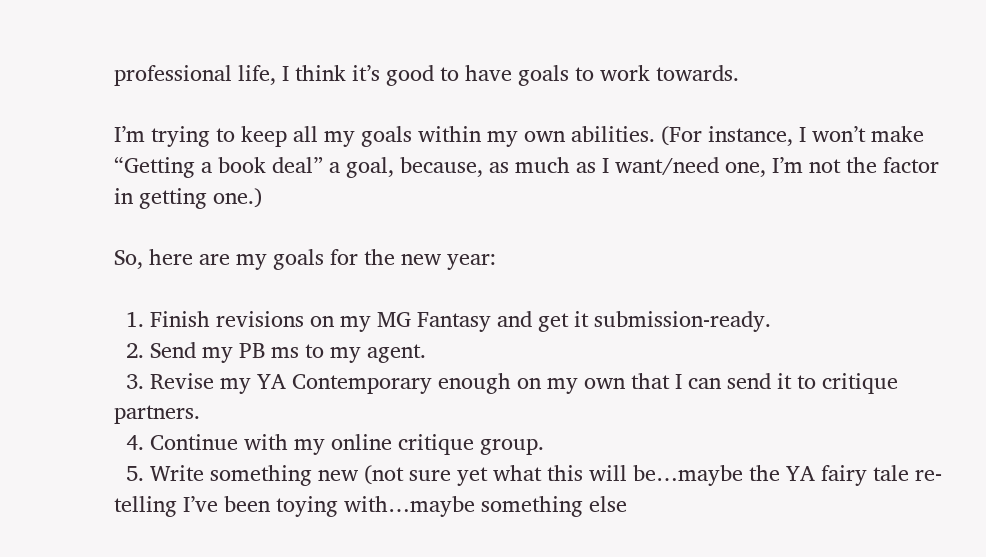professional life, I think it’s good to have goals to work towards.

I’m trying to keep all my goals within my own abilities. (For instance, I won’t make “Getting a book deal” a goal, because, as much as I want/need one, I’m not the factor in getting one.)

So, here are my goals for the new year:

  1. Finish revisions on my MG Fantasy and get it submission-ready.
  2. Send my PB ms to my agent.
  3. Revise my YA Contemporary enough on my own that I can send it to critique partners.
  4. Continue with my online critique group.
  5. Write something new (not sure yet what this will be…maybe the YA fairy tale re-telling I’ve been toying with…maybe something else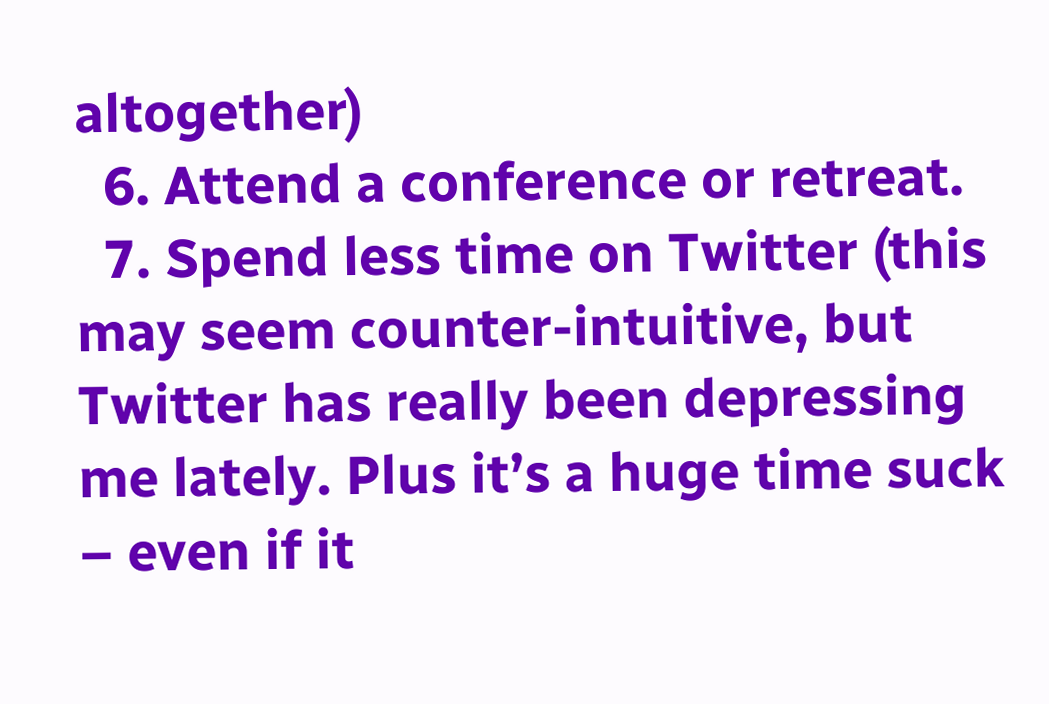altogether)
  6. Attend a conference or retreat.
  7. Spend less time on Twitter (this may seem counter-intuitive, but Twitter has really been depressing me lately. Plus it’s a huge time suck – even if it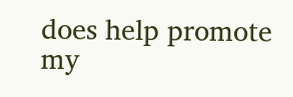does help promote my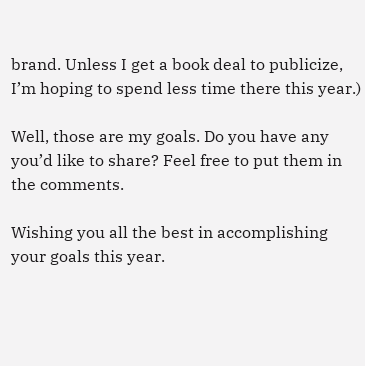brand. Unless I get a book deal to publicize, I’m hoping to spend less time there this year.)

Well, those are my goals. Do you have any you’d like to share? Feel free to put them in the comments.

Wishing you all the best in accomplishing your goals this year.